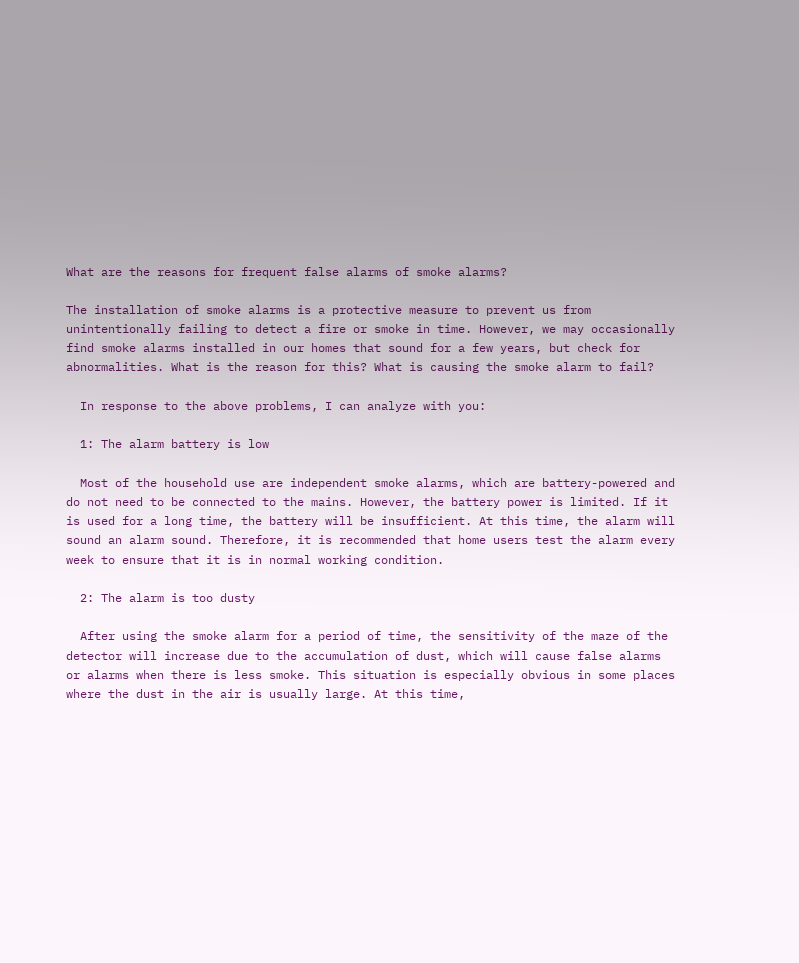What are the reasons for frequent false alarms of smoke alarms?

The installation of smoke alarms is a protective measure to prevent us from unintentionally failing to detect a fire or smoke in time. However, we may occasionally find smoke alarms installed in our homes that sound for a few years, but check for abnormalities. What is the reason for this? What is causing the smoke alarm to fail?

  In response to the above problems, I can analyze with you:

  1: The alarm battery is low

  Most of the household use are independent smoke alarms, which are battery-powered and do not need to be connected to the mains. However, the battery power is limited. If it is used for a long time, the battery will be insufficient. At this time, the alarm will sound an alarm sound. Therefore, it is recommended that home users test the alarm every week to ensure that it is in normal working condition.

  2: The alarm is too dusty

  After using the smoke alarm for a period of time, the sensitivity of the maze of the detector will increase due to the accumulation of dust, which will cause false alarms or alarms when there is less smoke. This situation is especially obvious in some places where the dust in the air is usually large. At this time,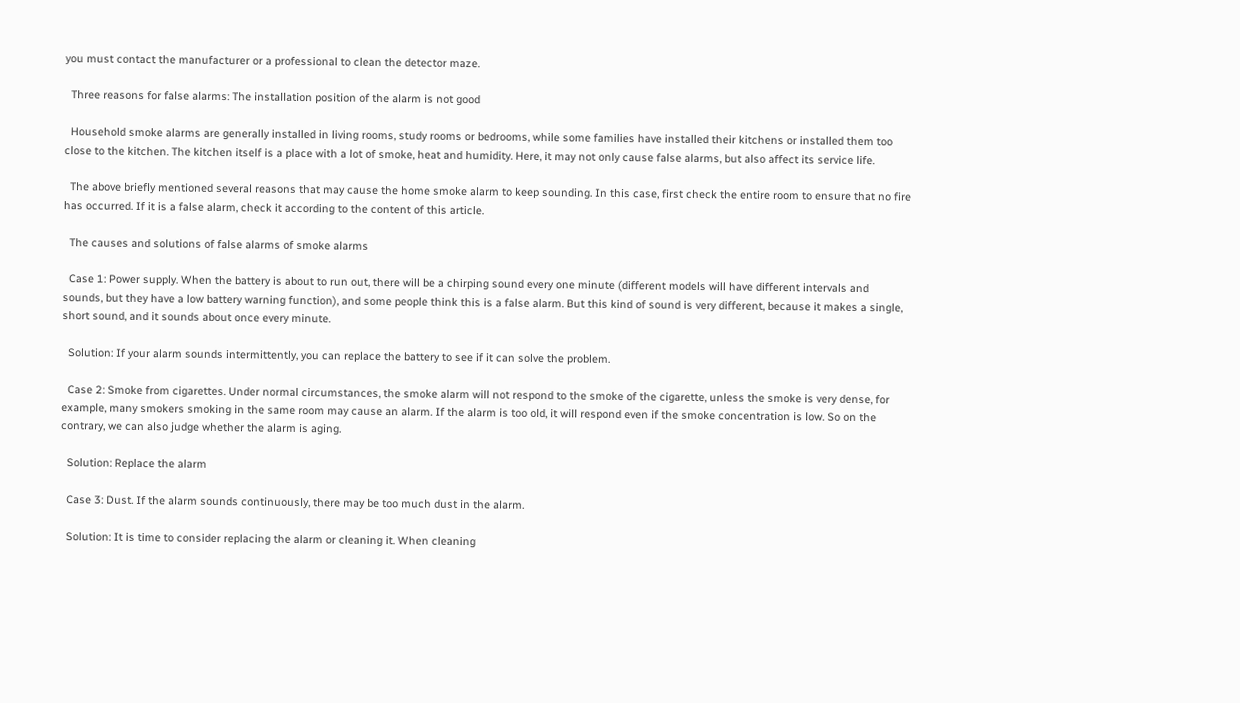you must contact the manufacturer or a professional to clean the detector maze.

  Three reasons for false alarms: The installation position of the alarm is not good

  Household smoke alarms are generally installed in living rooms, study rooms or bedrooms, while some families have installed their kitchens or installed them too close to the kitchen. The kitchen itself is a place with a lot of smoke, heat and humidity. Here, it may not only cause false alarms, but also affect its service life.

  The above briefly mentioned several reasons that may cause the home smoke alarm to keep sounding. In this case, first check the entire room to ensure that no fire has occurred. If it is a false alarm, check it according to the content of this article.

  The causes and solutions of false alarms of smoke alarms

  Case 1: Power supply. When the battery is about to run out, there will be a chirping sound every one minute (different models will have different intervals and sounds, but they have a low battery warning function), and some people think this is a false alarm. But this kind of sound is very different, because it makes a single, short sound, and it sounds about once every minute.

  Solution: If your alarm sounds intermittently, you can replace the battery to see if it can solve the problem.

  Case 2: Smoke from cigarettes. Under normal circumstances, the smoke alarm will not respond to the smoke of the cigarette, unless the smoke is very dense, for example, many smokers smoking in the same room may cause an alarm. If the alarm is too old, it will respond even if the smoke concentration is low. So on the contrary, we can also judge whether the alarm is aging.

  Solution: Replace the alarm

  Case 3: Dust. If the alarm sounds continuously, there may be too much dust in the alarm.

  Solution: It is time to consider replacing the alarm or cleaning it. When cleaning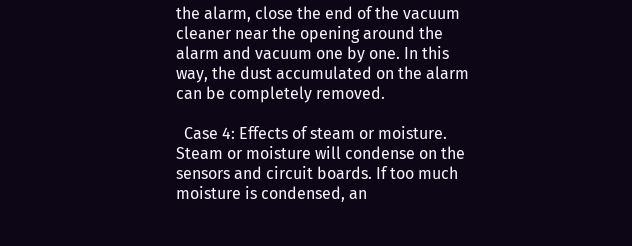the alarm, close the end of the vacuum cleaner near the opening around the alarm and vacuum one by one. In this way, the dust accumulated on the alarm can be completely removed.

  Case 4: Effects of steam or moisture. Steam or moisture will condense on the sensors and circuit boards. If too much moisture is condensed, an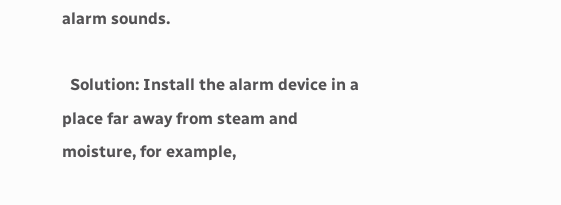alarm sounds.

  Solution: Install the alarm device in a place far away from steam and moisture, for example,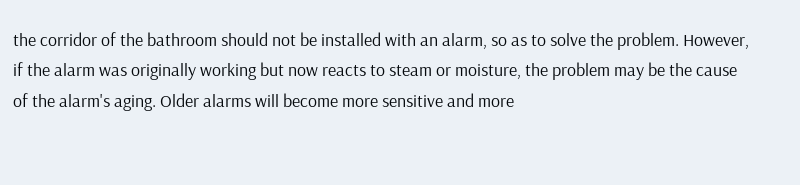the corridor of the bathroom should not be installed with an alarm, so as to solve the problem. However, if the alarm was originally working but now reacts to steam or moisture, the problem may be the cause of the alarm's aging. Older alarms will become more sensitive and more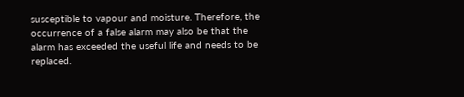susceptible to vapour and moisture. Therefore, the occurrence of a false alarm may also be that the alarm has exceeded the useful life and needs to be replaced.